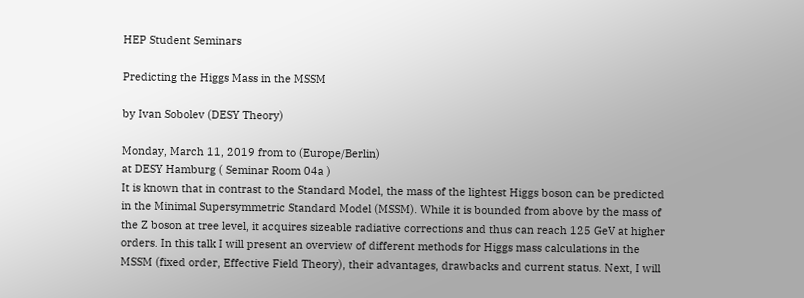HEP Student Seminars

Predicting the Higgs Mass in the MSSM

by Ivan Sobolev (DESY Theory)

Monday, March 11, 2019 from to (Europe/Berlin)
at DESY Hamburg ( Seminar Room 04a )
It is known that in contrast to the Standard Model, the mass of the lightest Higgs boson can be predicted in the Minimal Supersymmetric Standard Model (MSSM). While it is bounded from above by the mass of the Z boson at tree level, it acquires sizeable radiative corrections and thus can reach 125 GeV at higher orders. In this talk I will present an overview of different methods for Higgs mass calculations in the MSSM (fixed order, Effective Field Theory), their advantages, drawbacks and current status. Next, I will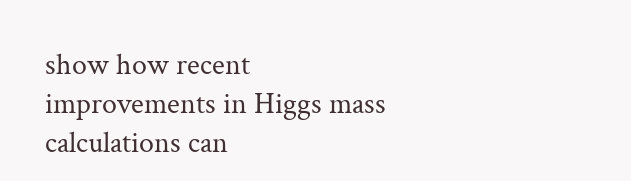show how recent improvements in Higgs mass calculations can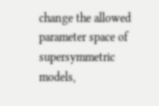change the allowed parameter space of supersymmetric models,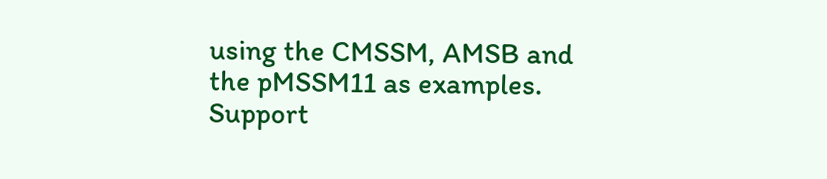using the CMSSM, AMSB and the pMSSM11 as examples.
Support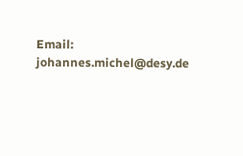Email: johannes.michel@desy.de